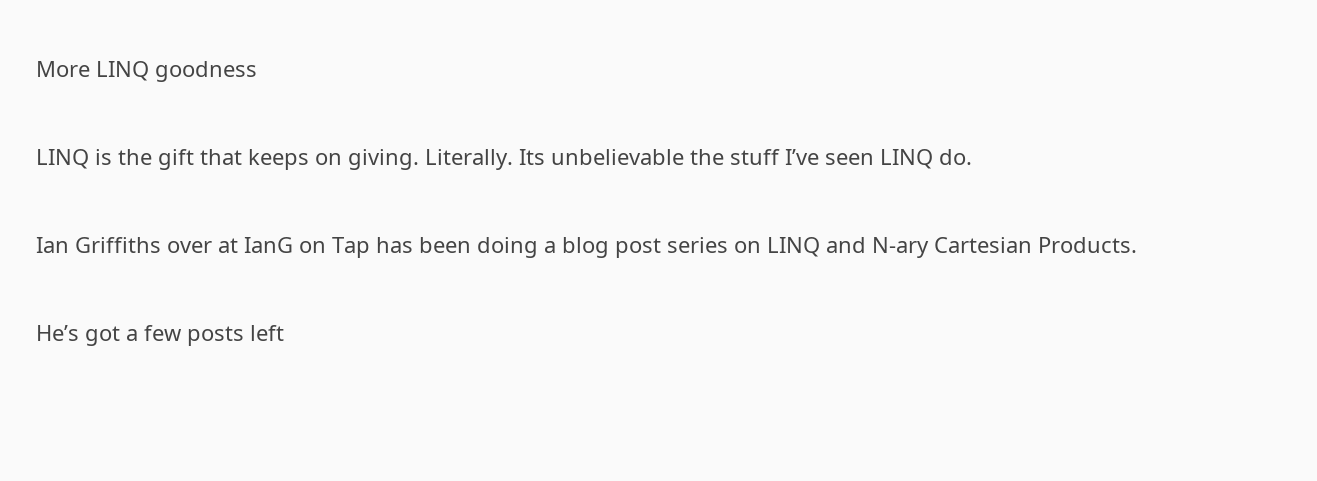More LINQ goodness

LINQ is the gift that keeps on giving. Literally. Its unbelievable the stuff I’ve seen LINQ do.

Ian Griffiths over at IanG on Tap has been doing a blog post series on LINQ and N-ary Cartesian Products.

He’s got a few posts left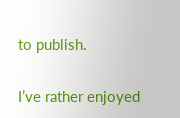to publish.

I’ve rather enjoyed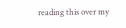reading this over my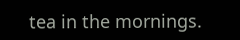tea in the mornings.